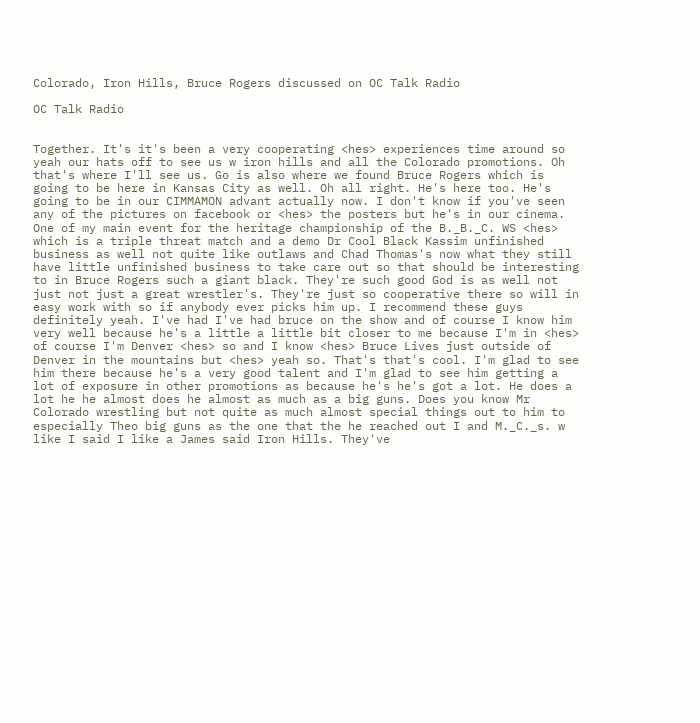Colorado, Iron Hills, Bruce Rogers discussed on OC Talk Radio

OC Talk Radio


Together. It's it's been a very cooperating <hes> experiences time around so yeah our hats off to see us w iron hills and all the Colorado promotions. Oh that's where I'll see us. Go is also where we found Bruce Rogers which is going to be here in Kansas City as well. Oh all right. He's here too. He's going to be in our CIMMAMON advant actually now. I don't know if you've seen any of the pictures on facebook or <hes> the posters but he's in our cinema. One of my main event for the heritage championship of the B._B._C. WS <hes> which is a triple threat match and a demo Dr Cool Black Kassim unfinished business as well not quite like outlaws and Chad Thomas's now what they still have little unfinished business to take care out so that should be interesting to in Bruce Rogers such a giant black. They're such good God is as well not just not just a great wrestler's. They're just so cooperative there so will in easy work with so if anybody ever picks him up. I recommend these guys definitely yeah. I've had I've had bruce on the show and of course I know him very well because he's a little a little bit closer to me because I'm in <hes> of course I'm Denver <hes> so and I know <hes> Bruce Lives just outside of Denver in the mountains but <hes> yeah so. That's that's cool. I'm glad to see him there because he's a very good talent and I'm glad to see him getting a lot of exposure in other promotions as because he's he's got a lot. He does a lot he he almost does he almost as much as a big guns. Does you know Mr Colorado wrestling but not quite as much almost special things out to him to especially Theo big guns as the one that the he reached out I and M._C._s. w like I said I like a James said Iron Hills. They've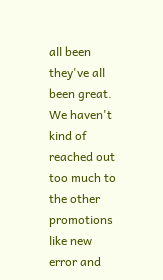all been they've all been great. We haven't kind of reached out too much to the other promotions like new error and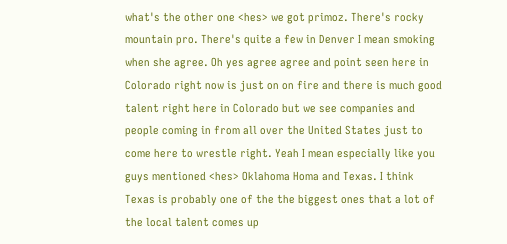what's the other one <hes> we got primoz. There's rocky mountain pro. There's quite a few in Denver I mean smoking when she agree. Oh yes agree agree and point seen here in Colorado right now is just on on fire and there is much good talent right here in Colorado but we see companies and people coming in from all over the United States just to come here to wrestle right. Yeah I mean especially like you guys mentioned <hes> Oklahoma Homa and Texas. I think Texas is probably one of the the biggest ones that a lot of the local talent comes up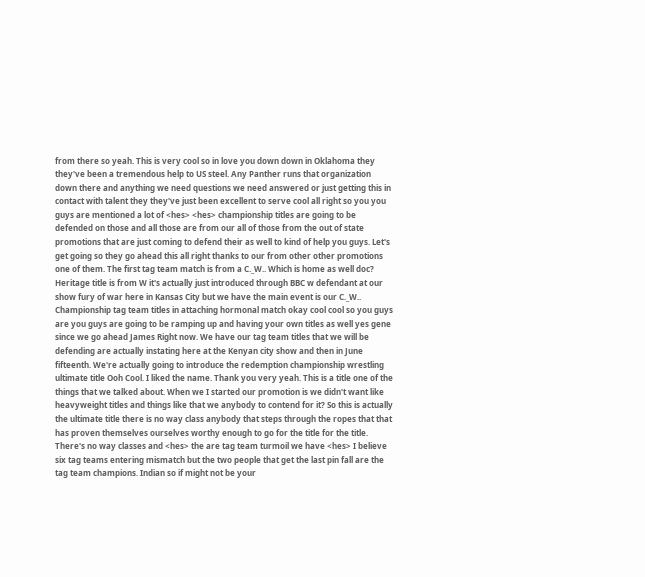from there so yeah. This is very cool so in love you down down in Oklahoma they they've been a tremendous help to US steel. Any Panther runs that organization down there and anything we need questions we need answered or just getting this in contact with talent they they've just been excellent to serve cool all right so you you guys are mentioned a lot of <hes> <hes> championship titles are going to be defended on those and all those are from our all of those from the out of state promotions that are just coming to defend their as well to kind of help you guys. Let's get going so they go ahead this all right thanks to our from other other promotions one of them. The first tag team match is from a C._W.. Which is home as well doc? Heritage title is from W it's actually just introduced through BBC w defendant at our show fury of war here in Kansas City but we have the main event is our C._W.. Championship tag team titles in attaching hormonal match okay cool cool so you guys are you guys are going to be ramping up and having your own titles as well yes gene since we go ahead James Right now. We have our tag team titles that we will be defending are actually instating here at the Kenyan city show and then in June fifteenth. We're actually going to introduce the redemption championship wrestling ultimate title Ooh Cool. I liked the name. Thank you very yeah. This is a title one of the things that we talked about. When we I started our promotion is we didn't want like heavyweight titles and things like that we anybody to contend for it? So this is actually the ultimate title there is no way class anybody that steps through the ropes that that has proven themselves ourselves worthy enough to go for the title for the title. There's no way classes and <hes> the are tag team turmoil we have <hes> I believe six tag teams entering mismatch but the two people that get the last pin fall are the tag team champions. Indian so if might not be your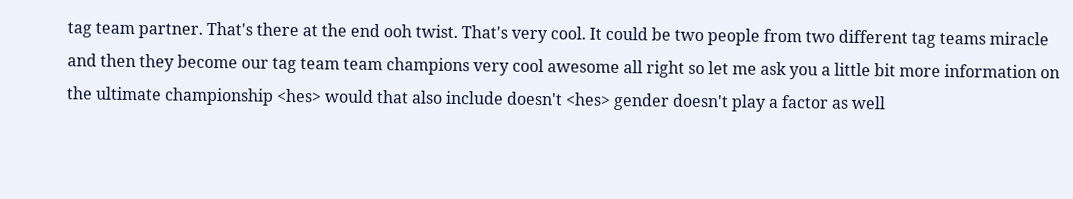tag team partner. That's there at the end ooh twist. That's very cool. It could be two people from two different tag teams miracle and then they become our tag team team champions very cool awesome all right so let me ask you a little bit more information on the ultimate championship <hes> would that also include doesn't <hes> gender doesn't play a factor as well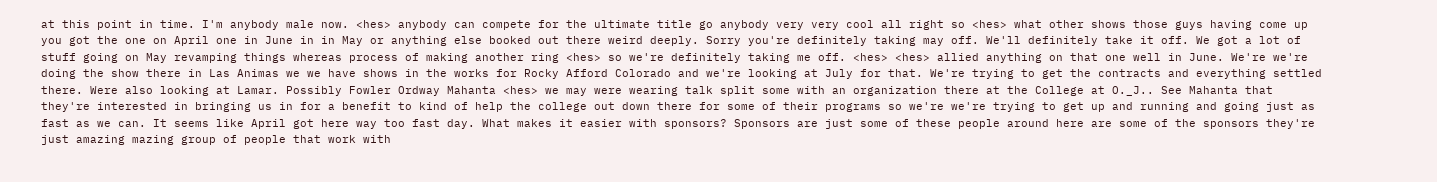at this point in time. I'm anybody male now. <hes> anybody can compete for the ultimate title go anybody very very cool all right so <hes> what other shows those guys having come up you got the one on April one in June in in May or anything else booked out there weird deeply. Sorry you're definitely taking may off. We'll definitely take it off. We got a lot of stuff going on May revamping things whereas process of making another ring <hes> so we're definitely taking me off. <hes> <hes> allied anything on that one well in June. We're we're doing the show there in Las Animas we we have shows in the works for Rocky Afford Colorado and we're looking at July for that. We're trying to get the contracts and everything settled there. Were also looking at Lamar. Possibly Fowler Ordway Mahanta <hes> we may were wearing talk split some with an organization there at the College at O._J.. See Mahanta that they're interested in bringing us in for a benefit to kind of help the college out down there for some of their programs so we're we're trying to get up and running and going just as fast as we can. It seems like April got here way too fast day. What makes it easier with sponsors? Sponsors are just some of these people around here are some of the sponsors they're just amazing mazing group of people that work with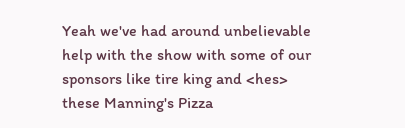Yeah we've had around unbelievable help with the show with some of our sponsors like tire king and <hes> these Manning's Pizza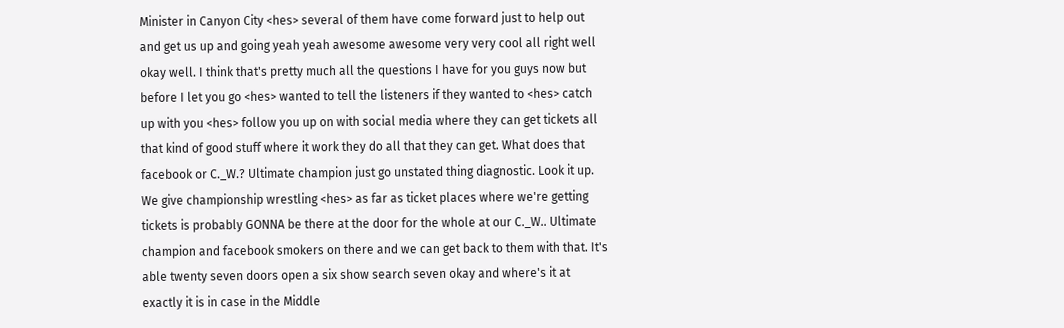Minister in Canyon City <hes> several of them have come forward just to help out and get us up and going yeah yeah awesome awesome very very cool all right well okay well. I think that's pretty much all the questions I have for you guys now but before I let you go <hes> wanted to tell the listeners if they wanted to <hes> catch up with you <hes> follow you up on with social media where they can get tickets all that kind of good stuff where it work they do all that they can get. What does that facebook or C._W.? Ultimate champion just go unstated thing diagnostic. Look it up. We give championship wrestling <hes> as far as ticket places where we're getting tickets is probably GONNA be there at the door for the whole at our C._W.. Ultimate champion and facebook smokers on there and we can get back to them with that. It's able twenty seven doors open a six show search seven okay and where's it at exactly it is in case in the Middle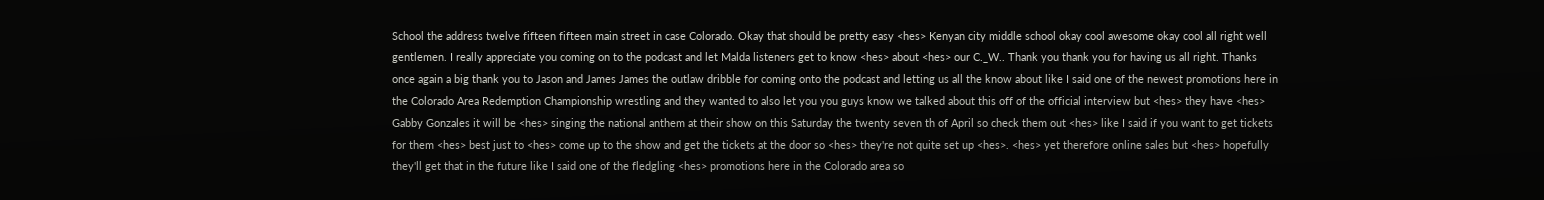School the address twelve fifteen fifteen main street in case Colorado. Okay that should be pretty easy <hes> Kenyan city middle school okay cool awesome okay cool all right well gentlemen. I really appreciate you coming on to the podcast and let Malda listeners get to know <hes> about <hes> our C._W.. Thank you thank you for having us all right. Thanks once again a big thank you to Jason and James James the outlaw dribble for coming onto the podcast and letting us all the know about like I said one of the newest promotions here in the Colorado Area Redemption Championship wrestling and they wanted to also let you you guys know we talked about this off of the official interview but <hes> they have <hes> Gabby Gonzales it will be <hes> singing the national anthem at their show on this Saturday the twenty seven th of April so check them out <hes> like I said if you want to get tickets for them <hes> best just to <hes> come up to the show and get the tickets at the door so <hes> they're not quite set up <hes>. <hes> yet therefore online sales but <hes> hopefully they'll get that in the future like I said one of the fledgling <hes> promotions here in the Colorado area so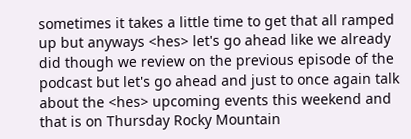sometimes it takes a little time to get that all ramped up but anyways <hes> let's go ahead like we already did though we review on the previous episode of the podcast but let's go ahead and just to once again talk about the <hes> upcoming events this weekend and that is on Thursday Rocky Mountain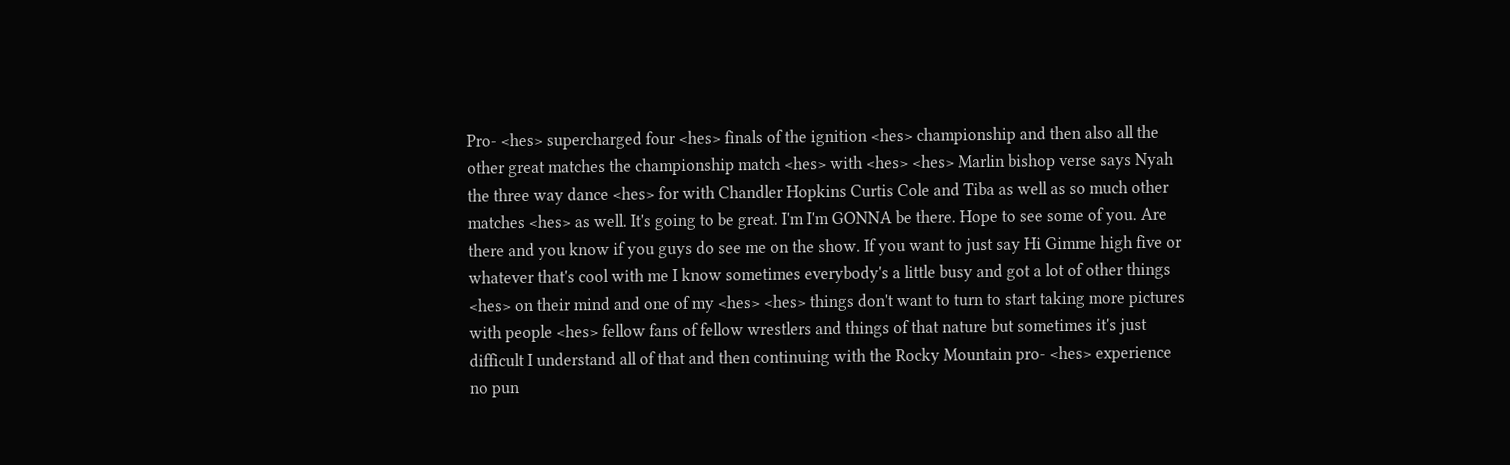Pro- <hes> supercharged four <hes> finals of the ignition <hes> championship and then also all the other great matches the championship match <hes> with <hes> <hes> Marlin bishop verse says Nyah the three way dance <hes> for with Chandler Hopkins Curtis Cole and Tiba as well as so much other matches <hes> as well. It's going to be great. I'm I'm GONNA be there. Hope to see some of you. Are there and you know if you guys do see me on the show. If you want to just say Hi Gimme high five or whatever that's cool with me I know sometimes everybody's a little busy and got a lot of other things <hes> on their mind and one of my <hes> <hes> things don't want to turn to start taking more pictures with people <hes> fellow fans of fellow wrestlers and things of that nature but sometimes it's just difficult I understand all of that and then continuing with the Rocky Mountain pro- <hes> experience no pun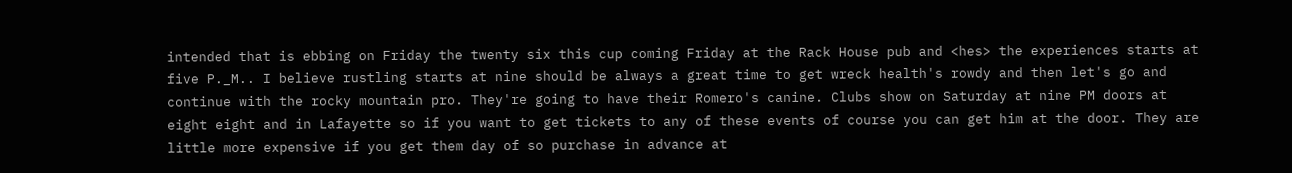intended that is ebbing on Friday the twenty six this cup coming Friday at the Rack House pub and <hes> the experiences starts at five P._M.. I believe rustling starts at nine should be always a great time to get wreck health's rowdy and then let's go and continue with the rocky mountain pro. They're going to have their Romero's canine. Clubs show on Saturday at nine PM doors at eight eight and in Lafayette so if you want to get tickets to any of these events of course you can get him at the door. They are little more expensive if you get them day of so purchase in advance at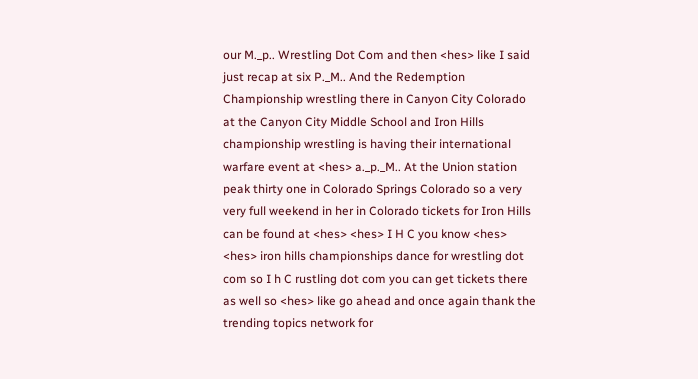our M._p.. Wrestling Dot Com and then <hes> like I said just recap at six P._M.. And the Redemption Championship wrestling there in Canyon City Colorado at the Canyon City Middle School and Iron Hills championship wrestling is having their international warfare event at <hes> a._p._M.. At the Union station peak thirty one in Colorado Springs Colorado so a very very full weekend in her in Colorado tickets for Iron Hills can be found at <hes> <hes> I H C you know <hes> <hes> iron hills championships dance for wrestling dot com so I h C rustling dot com you can get tickets there as well so <hes> like go ahead and once again thank the trending topics network for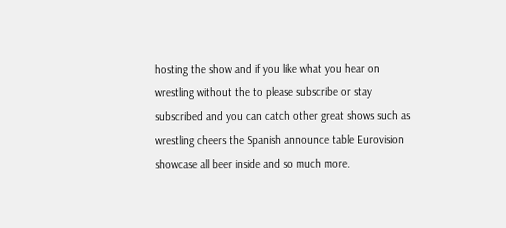hosting the show and if you like what you hear on wrestling without the to please subscribe or stay subscribed and you can catch other great shows such as wrestling cheers the Spanish announce table Eurovision showcase all beer inside and so much more.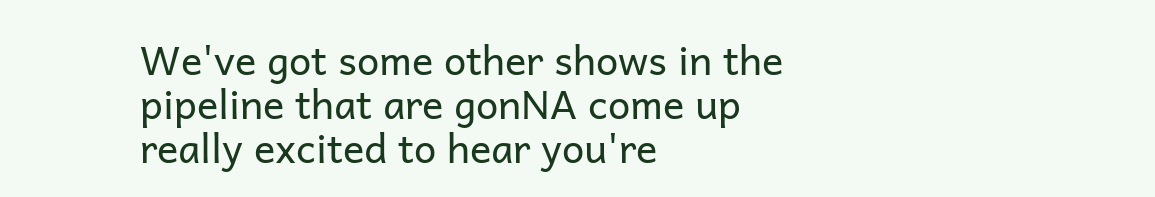We've got some other shows in the pipeline that are gonNA come up really excited to hear you're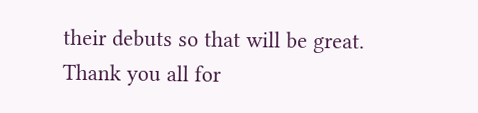their debuts so that will be great. Thank you all for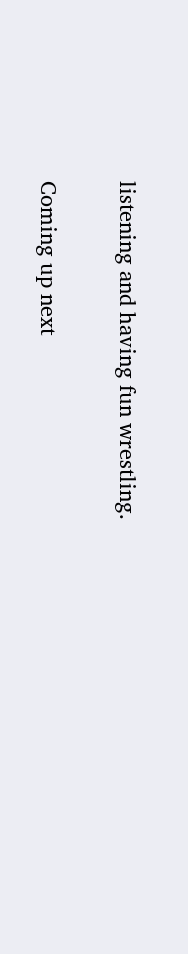listening and having fun wrestling.

Coming up next